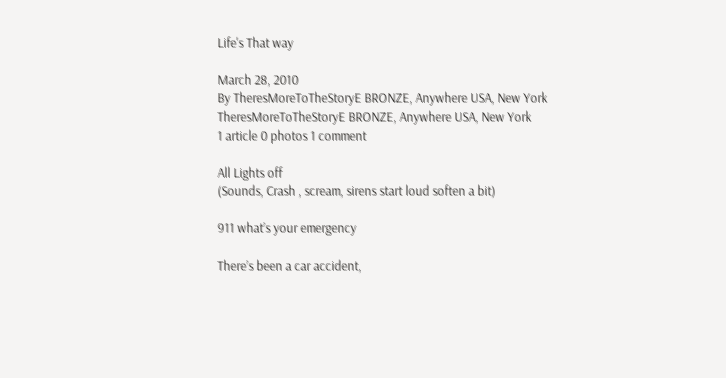Life's That way

March 28, 2010
By TheresMoreToTheStoryE BRONZE, Anywhere USA, New York
TheresMoreToTheStoryE BRONZE, Anywhere USA, New York
1 article 0 photos 1 comment

All Lights off
(Sounds, Crash , scream, sirens start loud soften a bit)

911 what’s your emergency

There’s been a car accident,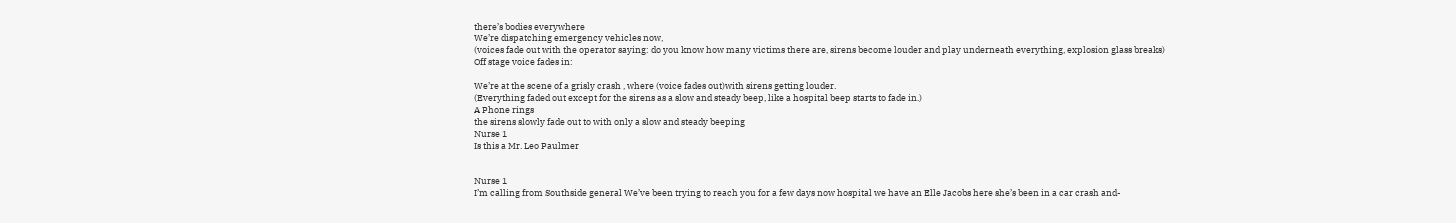there’s bodies everywhere
We’re dispatching emergency vehicles now,
(voices fade out with the operator saying: do you know how many victims there are, sirens become louder and play underneath everything, explosion glass breaks)
Off stage voice fades in:

We’re at the scene of a grisly crash , where (voice fades out)with sirens getting louder.
(Everything faded out except for the sirens as a slow and steady beep, like a hospital beep starts to fade in.)
A Phone rings
the sirens slowly fade out to with only a slow and steady beeping
Nurse 1
Is this a Mr. Leo Paulmer


Nurse 1
I’m calling from Southside general We’ve been trying to reach you for a few days now hospital we have an Elle Jacobs here she’s been in a car crash and-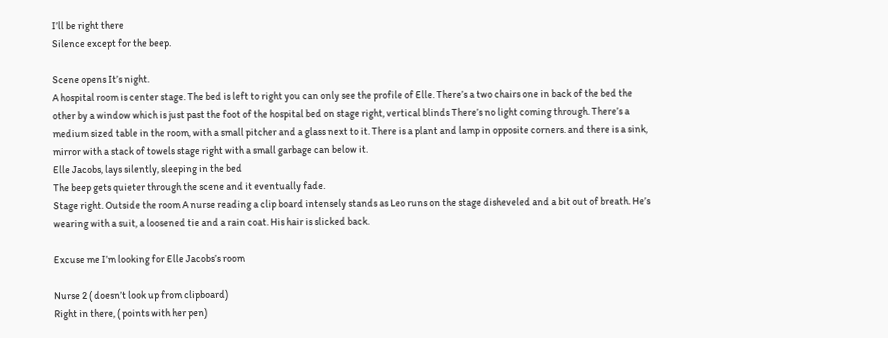I’ll be right there
Silence except for the beep.

Scene opens It’s night.
A hospital room is center stage. The bed is left to right you can only see the profile of Elle. There’s a two chairs one in back of the bed the other by a window which is just past the foot of the hospital bed on stage right, vertical blinds There’s no light coming through. There’s a medium sized table in the room, with a small pitcher and a glass next to it. There is a plant and lamp in opposite corners. and there is a sink, mirror with a stack of towels stage right with a small garbage can below it.
Elle Jacobs, lays silently, sleeping in the bed
The beep gets quieter through the scene and it eventually fade.
Stage right. Outside the room A nurse reading a clip board intensely stands as Leo runs on the stage disheveled and a bit out of breath. He’s wearing with a suit, a loosened tie and a rain coat. His hair is slicked back.

Excuse me I’m looking for Elle Jacobs’s room

Nurse 2 ( doesn’t look up from clipboard)
Right in there, ( points with her pen)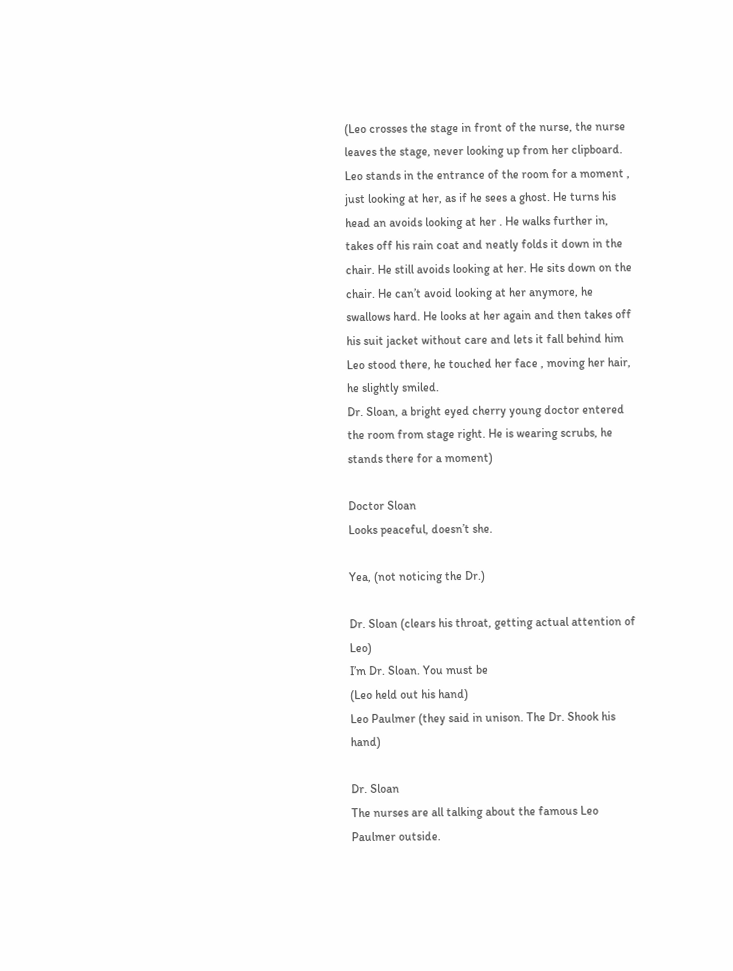(Leo crosses the stage in front of the nurse, the nurse leaves the stage, never looking up from her clipboard. Leo stands in the entrance of the room for a moment , just looking at her, as if he sees a ghost. He turns his head an avoids looking at her . He walks further in, takes off his rain coat and neatly folds it down in the chair. He still avoids looking at her. He sits down on the chair. He can’t avoid looking at her anymore, he swallows hard. He looks at her again and then takes off his suit jacket without care and lets it fall behind him Leo stood there, he touched her face , moving her hair, he slightly smiled.
Dr. Sloan, a bright eyed cherry young doctor entered the room from stage right. He is wearing scrubs, he stands there for a moment)

Doctor Sloan
Looks peaceful, doesn’t she.

Yea, (not noticing the Dr.)

Dr. Sloan (clears his throat, getting actual attention of Leo)
I’m Dr. Sloan. You must be
(Leo held out his hand)
Leo Paulmer (they said in unison. The Dr. Shook his hand)

Dr. Sloan
The nurses are all talking about the famous Leo Paulmer outside.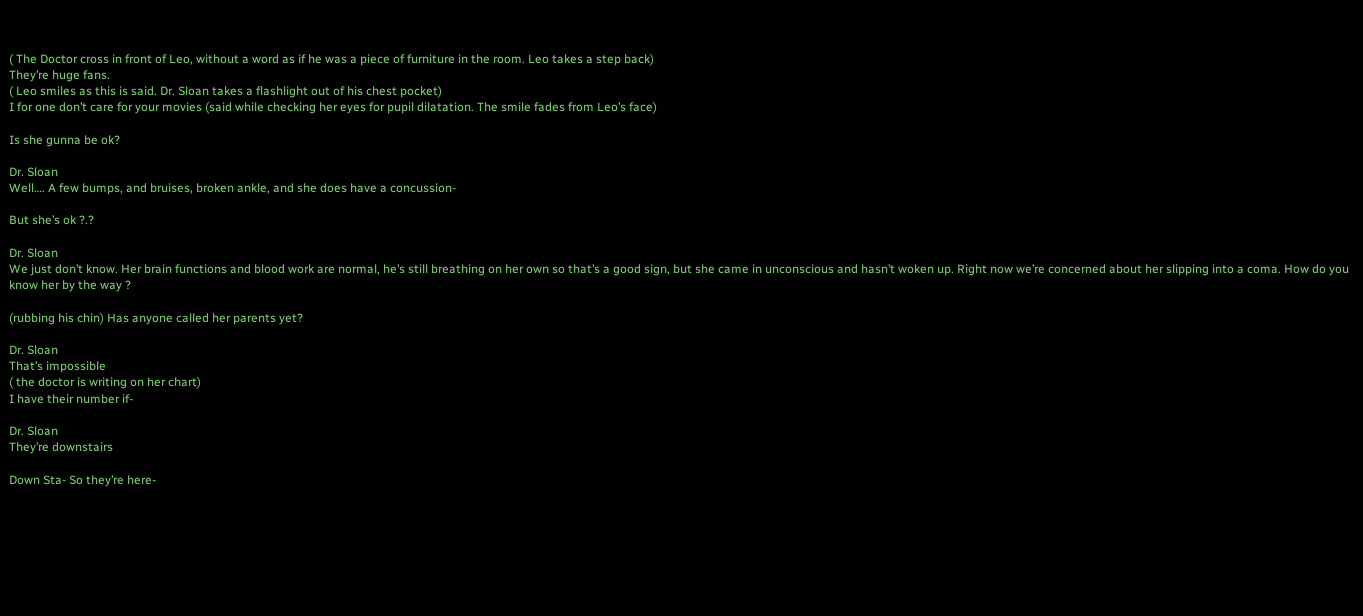( The Doctor cross in front of Leo, without a word as if he was a piece of furniture in the room. Leo takes a step back)
They’re huge fans.
( Leo smiles as this is said. Dr. Sloan takes a flashlight out of his chest pocket)
I for one don’t care for your movies (said while checking her eyes for pupil dilatation. The smile fades from Leo’s face)

Is she gunna be ok?

Dr. Sloan
Well…. A few bumps, and bruises, broken ankle, and she does have a concussion-

But she’s ok ?.?

Dr. Sloan
We just don’t know. Her brain functions and blood work are normal, he’s still breathing on her own so that’s a good sign, but she came in unconscious and hasn’t woken up. Right now we’re concerned about her slipping into a coma. How do you know her by the way ?

(rubbing his chin) Has anyone called her parents yet?

Dr. Sloan
That’s impossible
( the doctor is writing on her chart)
I have their number if-

Dr. Sloan
They’re downstairs

Down Sta- So they’re here-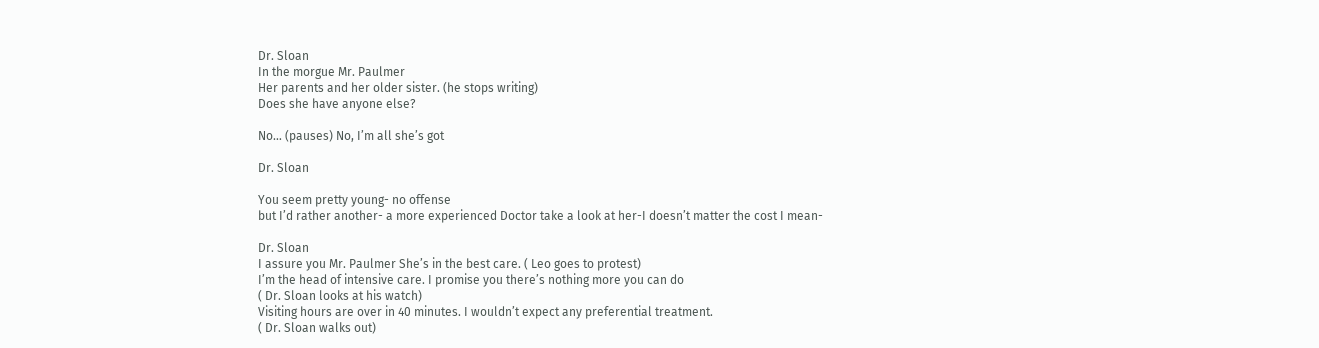Dr. Sloan
In the morgue Mr. Paulmer
Her parents and her older sister. (he stops writing)
Does she have anyone else?

No… (pauses) No, I’m all she’s got

Dr. Sloan

You seem pretty young- no offense
but I’d rather another- a more experienced Doctor take a look at her-I doesn’t matter the cost I mean-

Dr. Sloan
I assure you Mr. Paulmer She’s in the best care. ( Leo goes to protest)
I’m the head of intensive care. I promise you there’s nothing more you can do
( Dr. Sloan looks at his watch)
Visiting hours are over in 40 minutes. I wouldn’t expect any preferential treatment.
( Dr. Sloan walks out)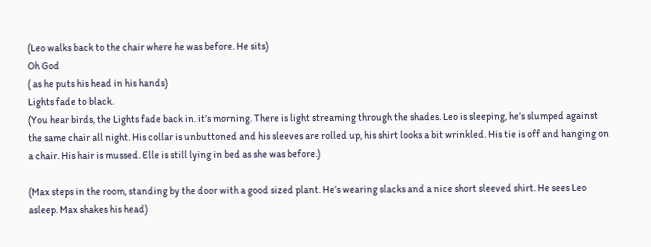(Leo walks back to the chair where he was before. He sits)
Oh God
( as he puts his head in his hands)
Lights fade to black.
(You hear birds, the Lights fade back in. it’s morning. There is light streaming through the shades. Leo is sleeping, he’s slumped against the same chair all night. His collar is unbuttoned and his sleeves are rolled up, his shirt looks a bit wrinkled. His tie is off and hanging on a chair. His hair is mussed. Elle is still lying in bed as she was before.)

(Max steps in the room, standing by the door with a good sized plant. He’s wearing slacks and a nice short sleeved shirt. He sees Leo asleep. Max shakes his head)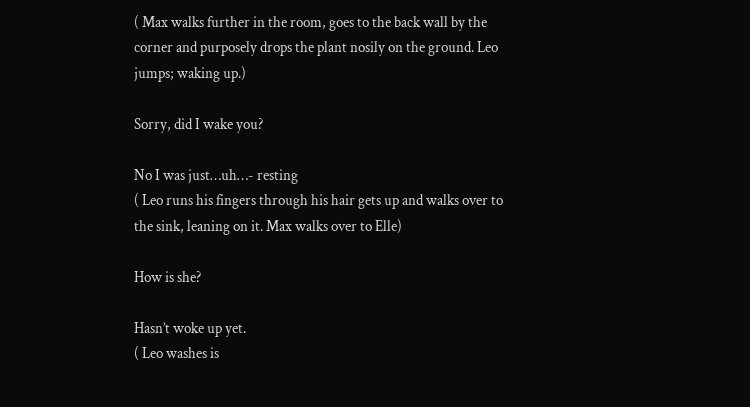( Max walks further in the room, goes to the back wall by the corner and purposely drops the plant nosily on the ground. Leo jumps; waking up.)

Sorry, did I wake you?

No I was just…uh…- resting
( Leo runs his fingers through his hair gets up and walks over to the sink, leaning on it. Max walks over to Elle)

How is she?

Hasn’t woke up yet.
( Leo washes is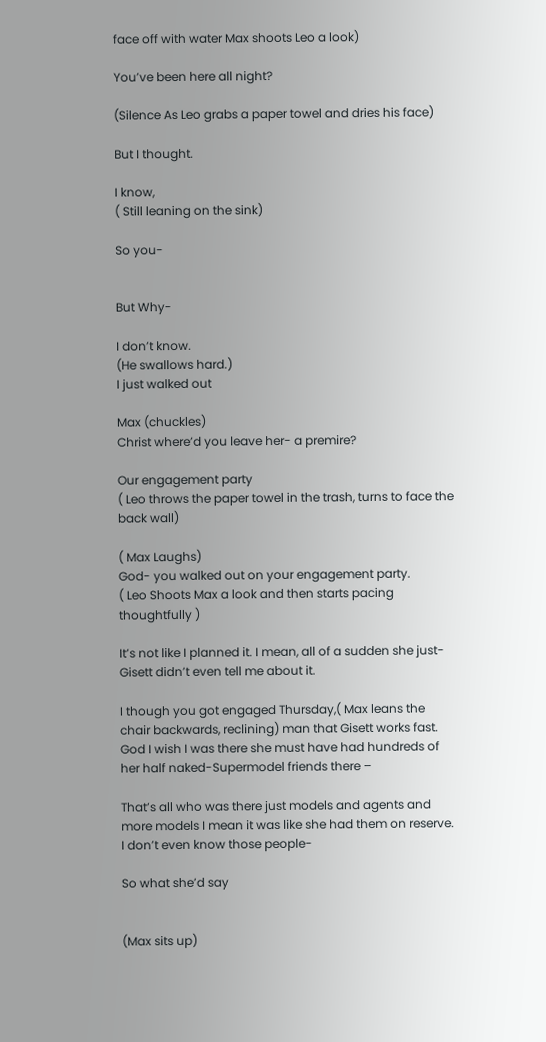face off with water Max shoots Leo a look)

You’ve been here all night?

(Silence As Leo grabs a paper towel and dries his face)

But I thought.

I know,
( Still leaning on the sink)

So you-


But Why-

I don’t know.
(He swallows hard.)
I just walked out

Max (chuckles)
Christ where’d you leave her- a premire?

Our engagement party
( Leo throws the paper towel in the trash, turns to face the back wall)

( Max Laughs)
God- you walked out on your engagement party.
( Leo Shoots Max a look and then starts pacing thoughtfully )

It’s not like I planned it. I mean, all of a sudden she just-
Gisett didn’t even tell me about it.

I though you got engaged Thursday,( Max leans the chair backwards, reclining) man that Gisett works fast. God I wish I was there she must have had hundreds of her half naked-Supermodel friends there –

That’s all who was there just models and agents and more models I mean it was like she had them on reserve. I don’t even know those people-

So what she’d say


(Max sits up)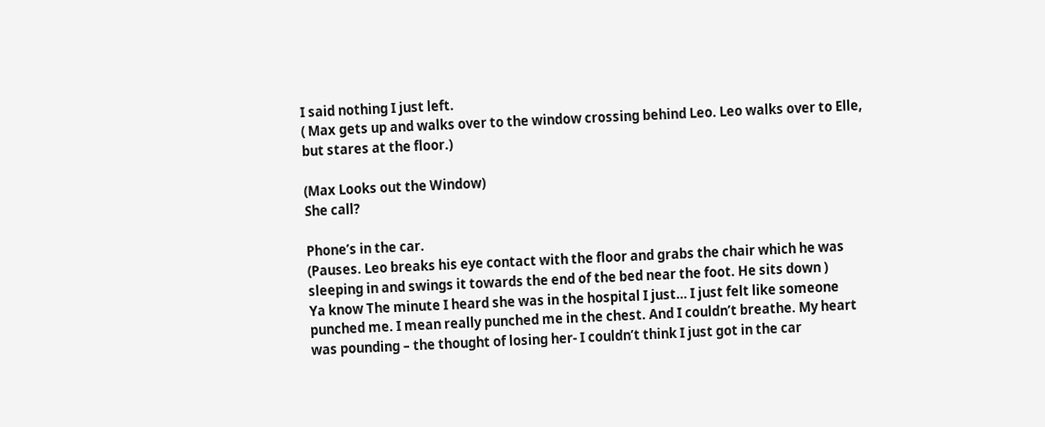I said nothing I just left.
( Max gets up and walks over to the window crossing behind Leo. Leo walks over to Elle, but stares at the floor.)

(Max Looks out the Window)
She call?

Phone’s in the car.
(Pauses. Leo breaks his eye contact with the floor and grabs the chair which he was sleeping in and swings it towards the end of the bed near the foot. He sits down )
Ya know The minute I heard she was in the hospital I just… I just felt like someone punched me. I mean really punched me in the chest. And I couldn’t breathe. My heart was pounding – the thought of losing her- I couldn’t think I just got in the car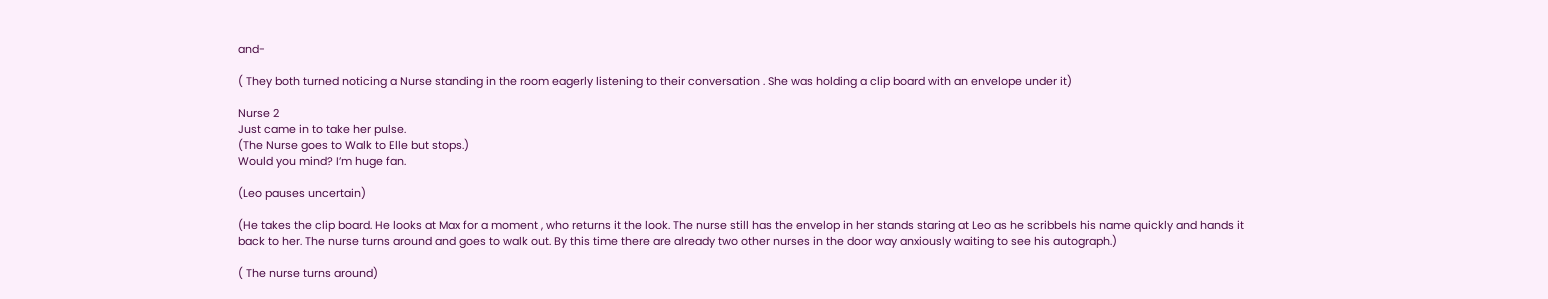and-

( They both turned noticing a Nurse standing in the room eagerly listening to their conversation . She was holding a clip board with an envelope under it)

Nurse 2
Just came in to take her pulse.
(The Nurse goes to Walk to Elle but stops.)
Would you mind? I’m huge fan.

(Leo pauses uncertain)

(He takes the clip board. He looks at Max for a moment , who returns it the look. The nurse still has the envelop in her stands staring at Leo as he scribbels his name quickly and hands it back to her. The nurse turns around and goes to walk out. By this time there are already two other nurses in the door way anxiously waiting to see his autograph.)

( The nurse turns around)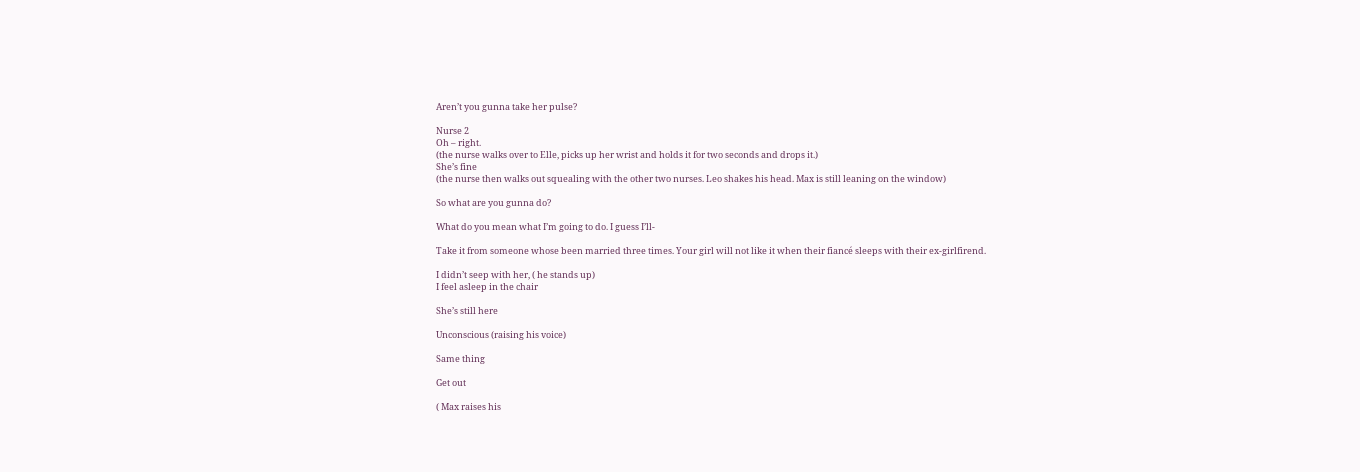Aren’t you gunna take her pulse?

Nurse 2
Oh – right.
(the nurse walks over to Elle, picks up her wrist and holds it for two seconds and drops it.)
She’s fine
(the nurse then walks out squealing with the other two nurses. Leo shakes his head. Max is still leaning on the window)

So what are you gunna do?

What do you mean what I’m going to do. I guess I’ll-

Take it from someone whose been married three times. Your girl will not like it when their fiancé sleeps with their ex-girlfirend.

I didn’t seep with her, ( he stands up)
I feel asleep in the chair

She’s still here

Unconscious (raising his voice)

Same thing

Get out

( Max raises his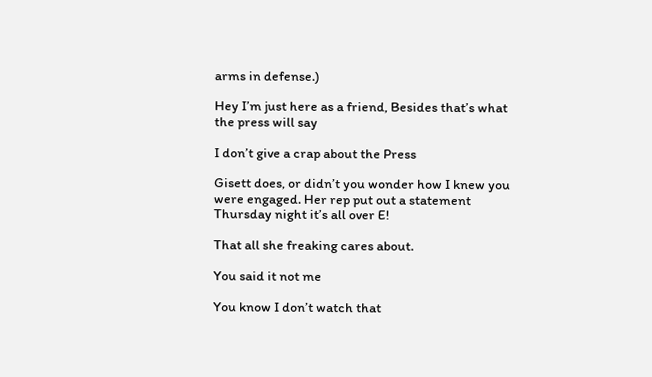arms in defense.)

Hey I’m just here as a friend, Besides that’s what the press will say

I don’t give a crap about the Press

Gisett does, or didn’t you wonder how I knew you were engaged. Her rep put out a statement Thursday night it’s all over E!

That all she freaking cares about.

You said it not me

You know I don’t watch that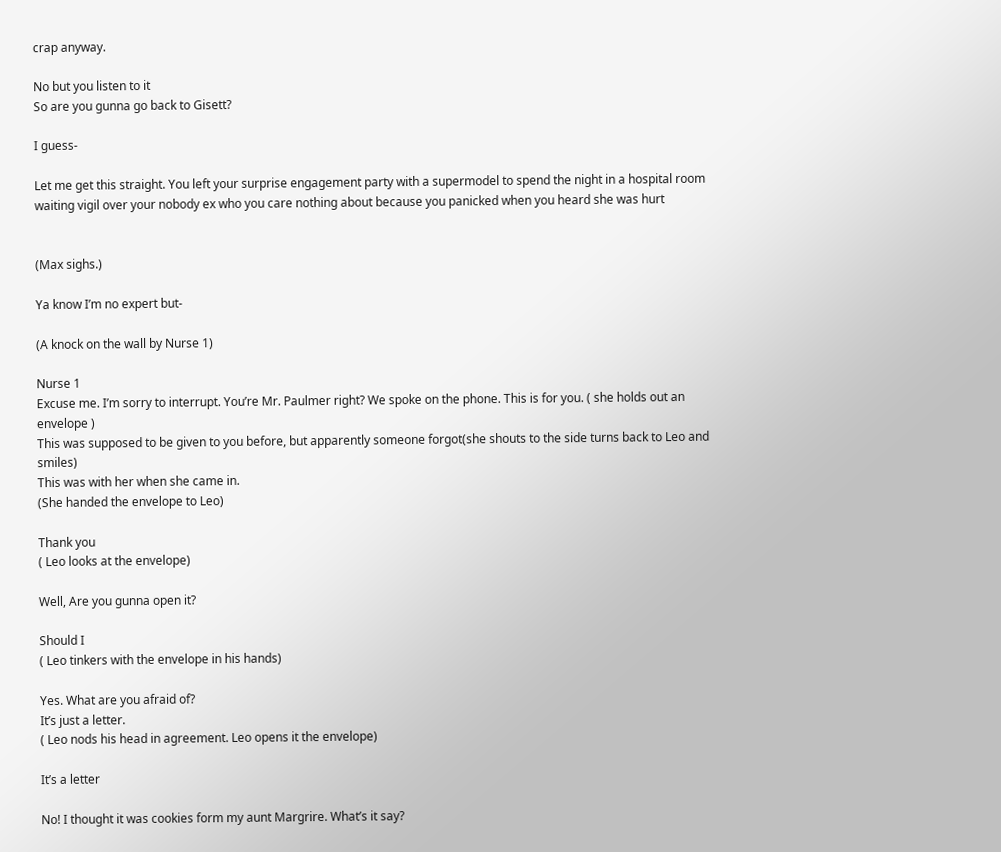crap anyway.

No but you listen to it
So are you gunna go back to Gisett?

I guess-

Let me get this straight. You left your surprise engagement party with a supermodel to spend the night in a hospital room waiting vigil over your nobody ex who you care nothing about because you panicked when you heard she was hurt


(Max sighs.)

Ya know I’m no expert but-

(A knock on the wall by Nurse 1)

Nurse 1
Excuse me. I’m sorry to interrupt. You’re Mr. Paulmer right? We spoke on the phone. This is for you. ( she holds out an envelope )
This was supposed to be given to you before, but apparently someone forgot(she shouts to the side turns back to Leo and smiles)
This was with her when she came in.
(She handed the envelope to Leo)

Thank you
( Leo looks at the envelope)

Well, Are you gunna open it?

Should I
( Leo tinkers with the envelope in his hands)

Yes. What are you afraid of?
It’s just a letter.
( Leo nods his head in agreement. Leo opens it the envelope)

It’s a letter

No! I thought it was cookies form my aunt Margrire. What’s it say?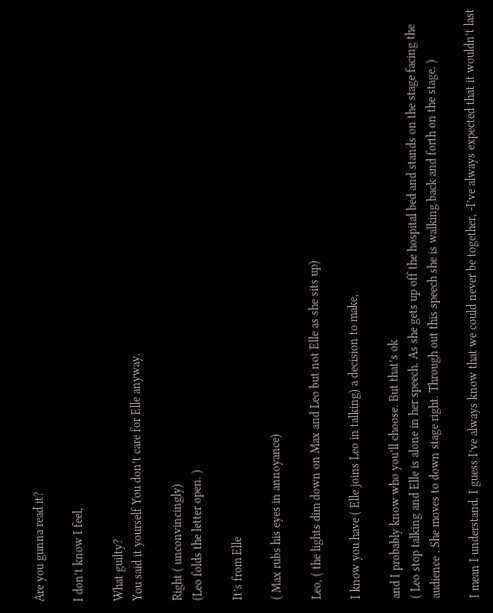Are you gunna read it?

I don’t know I feel,

What guilty?
You said it yourself You don’t care for Elle anyway.

Right ( unconvincingly)
(Leo folds the letter open. )

It’s from Elle

( Max rubs his eyes in annoyance)

Leo, ( the lights dim down on Max and Leo but not Elle as she sits up)

I know you have ( Elle joins Leo in talking) a decision to make,

and I probably know who you’ll choose. But that’s ok
( Leo stop talking and Elle is alone in her speech. As she gets up off the hospital bed and stands on the stage facing the audience . She moves to down stage right. Through out this speech she is walking back and forth on the stage. )

I mean I understand. I guess I’ve always know that we could never be together, -I’ve always expected that it wouldn’t last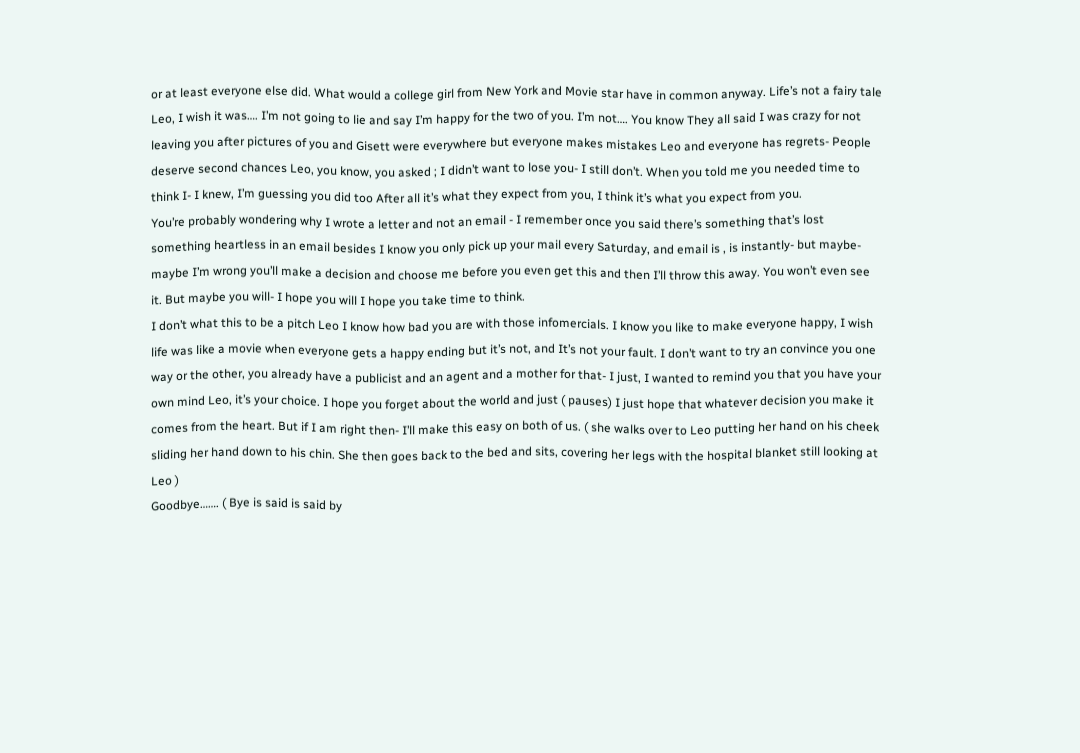or at least everyone else did. What would a college girl from New York and Movie star have in common anyway. Life’s not a fairy tale Leo, I wish it was…. I’m not going to lie and say I’m happy for the two of you. I’m not…. You know They all said I was crazy for not leaving you after pictures of you and Gisett were everywhere but everyone makes mistakes Leo and everyone has regrets- People deserve second chances Leo, you know, you asked ; I didn’t want to lose you- I still don’t. When you told me you needed time to think I- I knew, I’m guessing you did too After all it’s what they expect from you, I think it’s what you expect from you.
You’re probably wondering why I wrote a letter and not an email - I remember once you said there’s something that’s lost something heartless in an email besides I know you only pick up your mail every Saturday, and email is , is instantly- but maybe-maybe I’m wrong you’ll make a decision and choose me before you even get this and then I’ll throw this away. You won’t even see it. But maybe you will- I hope you will I hope you take time to think.
I don’t what this to be a pitch Leo I know how bad you are with those infomercials. I know you like to make everyone happy, I wish life was like a movie when everyone gets a happy ending but it’s not, and It’s not your fault. I don’t want to try an convince you one way or the other, you already have a publicist and an agent and a mother for that- I just, I wanted to remind you that you have your own mind Leo, it’s your choice. I hope you forget about the world and just ( pauses) I just hope that whatever decision you make it comes from the heart. But if I am right then- I’ll make this easy on both of us. ( she walks over to Leo putting her hand on his cheek sliding her hand down to his chin. She then goes back to the bed and sits, covering her legs with the hospital blanket still looking at Leo )
Goodbye……. ( Bye is said is said by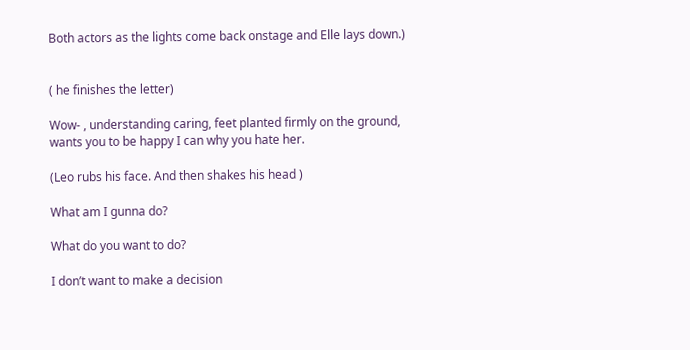Both actors as the lights come back onstage and Elle lays down.)


( he finishes the letter)

Wow- , understanding caring, feet planted firmly on the ground, wants you to be happy I can why you hate her.

(Leo rubs his face. And then shakes his head )

What am I gunna do?

What do you want to do?

I don’t want to make a decision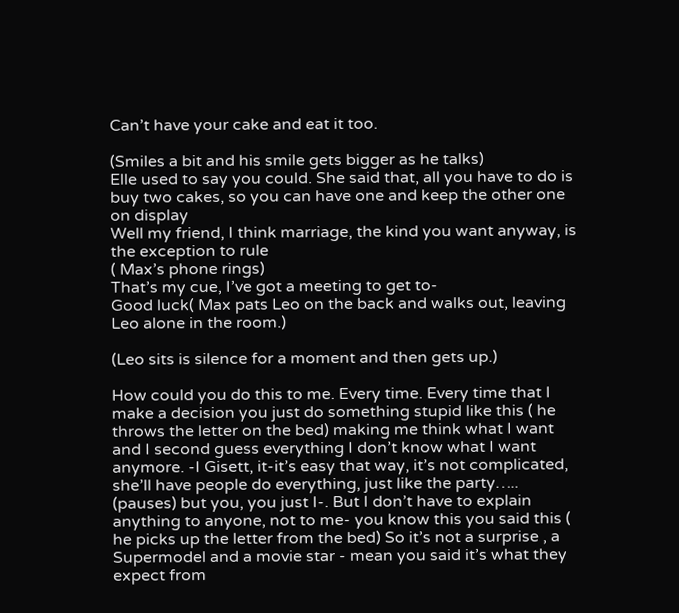Can’t have your cake and eat it too.

(Smiles a bit and his smile gets bigger as he talks)
Elle used to say you could. She said that, all you have to do is buy two cakes, so you can have one and keep the other one on display
Well my friend, I think marriage, the kind you want anyway, is the exception to rule
( Max’s phone rings)
That’s my cue, I’ve got a meeting to get to-
Good luck( Max pats Leo on the back and walks out, leaving Leo alone in the room.)

(Leo sits is silence for a moment and then gets up.)

How could you do this to me. Every time. Every time that I make a decision you just do something stupid like this ( he throws the letter on the bed) making me think what I want and I second guess everything I don’t know what I want anymore. -I Gisett, it-it’s easy that way, it’s not complicated, she’ll have people do everything, just like the party….. (pauses) but you, you just I-. But I don’t have to explain anything to anyone, not to me- you know this you said this ( he picks up the letter from the bed) So it’s not a surprise , a Supermodel and a movie star - mean you said it’s what they expect from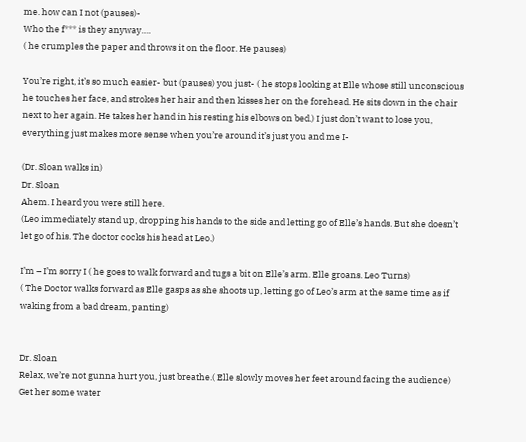me. how can I not (pauses)-
Who the f*** is they anyway….
( he crumples the paper and throws it on the floor. He pauses)

You’re right, it’s so much easier- but (pauses) you just- ( he stops looking at Elle whose still unconscious he touches her face, and strokes her hair and then kisses her on the forehead. He sits down in the chair next to her again. He takes her hand in his resting his elbows on bed.) I just don’t want to lose you, everything just makes more sense when you’re around it’s just you and me I-

(Dr. Sloan walks in)
Dr. Sloan
Ahem. I heard you were still here.
(Leo immediately stand up, dropping his hands to the side and letting go of Elle’s hands. But she doesn’t let go of his. The doctor cocks his head at Leo.)

I’m – I’m sorry I ( he goes to walk forward and tugs a bit on Elle’s arm. Elle groans. Leo Turns)
( The Doctor walks forward as Elle gasps as she shoots up, letting go of Leo’s arm at the same time as if waking from a bad dream, panting)


Dr. Sloan
Relax, we’re not gunna hurt you, just breathe.( Elle slowly moves her feet around facing the audience) Get her some water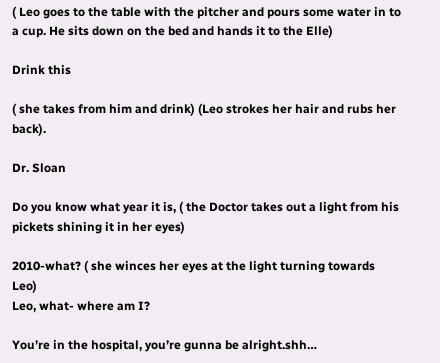( Leo goes to the table with the pitcher and pours some water in to a cup. He sits down on the bed and hands it to the Elle)

Drink this

( she takes from him and drink) (Leo strokes her hair and rubs her back).

Dr. Sloan

Do you know what year it is, ( the Doctor takes out a light from his pickets shining it in her eyes)

2010-what? ( she winces her eyes at the light turning towards Leo)
Leo, what- where am I?

You’re in the hospital, you’re gunna be alright.shh…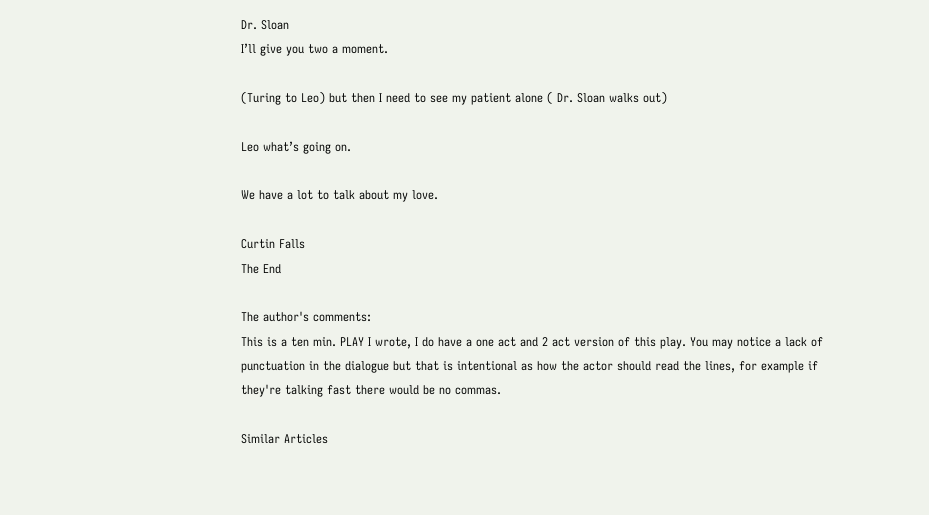Dr. Sloan
I’ll give you two a moment.

(Turing to Leo) but then I need to see my patient alone ( Dr. Sloan walks out)

Leo what’s going on.

We have a lot to talk about my love.

Curtin Falls
The End

The author's comments:
This is a ten min. PLAY I wrote, I do have a one act and 2 act version of this play. You may notice a lack of punctuation in the dialogue but that is intentional as how the actor should read the lines, for example if they're talking fast there would be no commas.

Similar Articles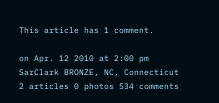This article has 1 comment.

on Apr. 12 2010 at 2:00 pm
SarClark BRONZE, NC, Connecticut
2 articles 0 photos 534 comments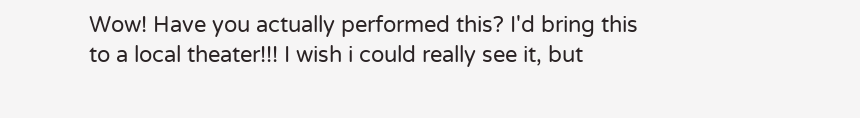Wow! Have you actually performed this? I'd bring this to a local theater!!! I wish i could really see it, but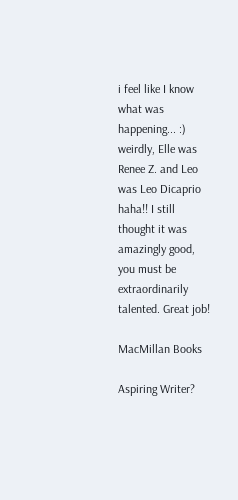i feel like I know what was happening... :) weirdly, Elle was Renee Z. and Leo was Leo Dicaprio haha!! I still thought it was amazingly good, you must be extraordinarily talented. Great job!

MacMillan Books

Aspiring Writer?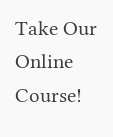Take Our Online Course!